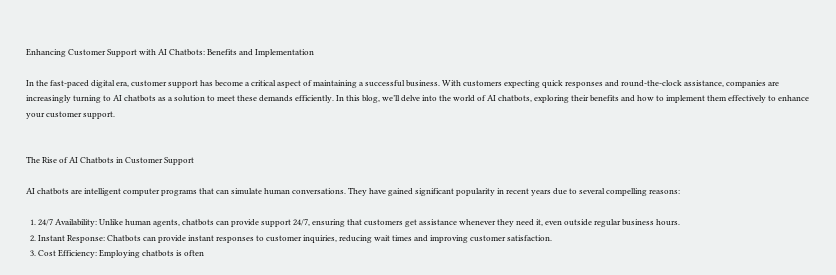Enhancing Customer Support with AI Chatbots: Benefits and Implementation

In the fast-paced digital era, customer support has become a critical aspect of maintaining a successful business. With customers expecting quick responses and round-the-clock assistance, companies are increasingly turning to AI chatbots as a solution to meet these demands efficiently. In this blog, we’ll delve into the world of AI chatbots, exploring their benefits and how to implement them effectively to enhance your customer support.


The Rise of AI Chatbots in Customer Support

AI chatbots are intelligent computer programs that can simulate human conversations. They have gained significant popularity in recent years due to several compelling reasons:

  1. 24/7 Availability: Unlike human agents, chatbots can provide support 24/7, ensuring that customers get assistance whenever they need it, even outside regular business hours.
  2. Instant Response: Chatbots can provide instant responses to customer inquiries, reducing wait times and improving customer satisfaction.
  3. Cost Efficiency: Employing chatbots is often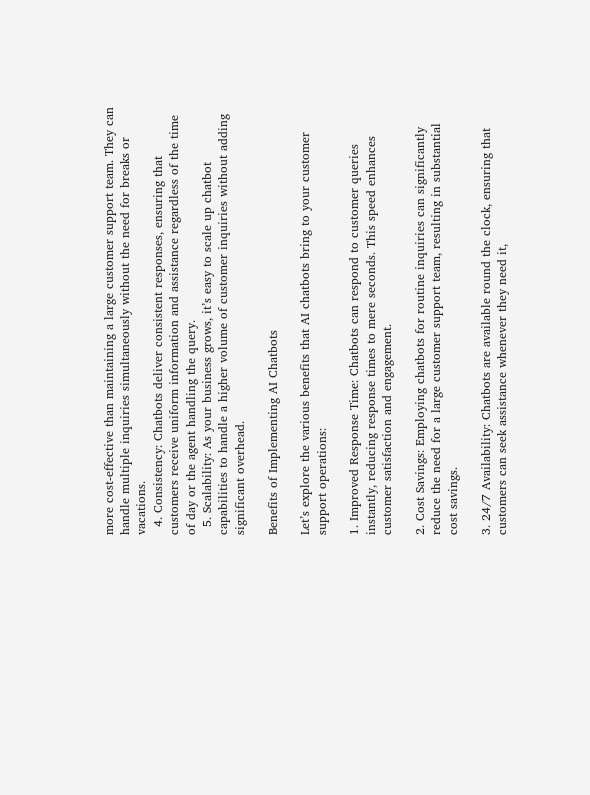more cost-effective than maintaining a large customer support team. They can handle multiple inquiries simultaneously without the need for breaks or vacations.
  4. Consistency: Chatbots deliver consistent responses, ensuring that customers receive uniform information and assistance regardless of the time of day or the agent handling the query.
  5. Scalability: As your business grows, it’s easy to scale up chatbot capabilities to handle a higher volume of customer inquiries without adding significant overhead.

Benefits of Implementing AI Chatbots

Let’s explore the various benefits that AI chatbots bring to your customer support operations:

1. Improved Response Time: Chatbots can respond to customer queries instantly, reducing response times to mere seconds. This speed enhances customer satisfaction and engagement.

2. Cost Savings: Employing chatbots for routine inquiries can significantly reduce the need for a large customer support team, resulting in substantial cost savings.

3. 24/7 Availability: Chatbots are available round the clock, ensuring that customers can seek assistance whenever they need it,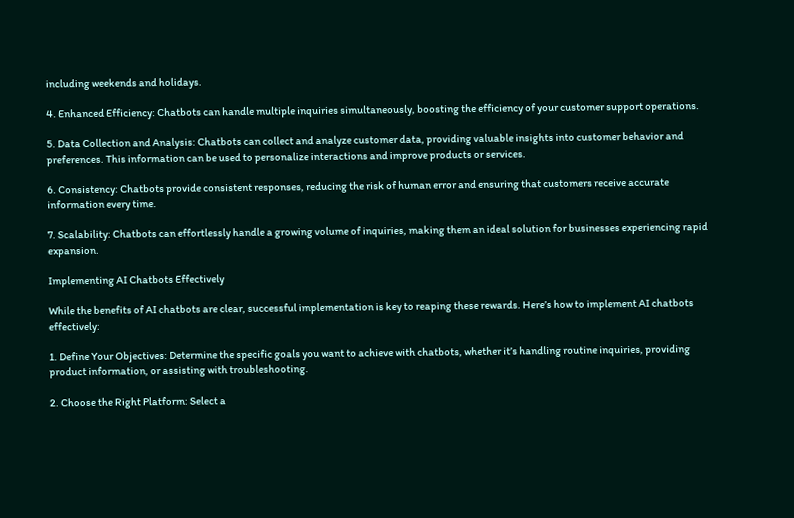including weekends and holidays.

4. Enhanced Efficiency: Chatbots can handle multiple inquiries simultaneously, boosting the efficiency of your customer support operations.

5. Data Collection and Analysis: Chatbots can collect and analyze customer data, providing valuable insights into customer behavior and preferences. This information can be used to personalize interactions and improve products or services.

6. Consistency: Chatbots provide consistent responses, reducing the risk of human error and ensuring that customers receive accurate information every time.

7. Scalability: Chatbots can effortlessly handle a growing volume of inquiries, making them an ideal solution for businesses experiencing rapid expansion.

Implementing AI Chatbots Effectively

While the benefits of AI chatbots are clear, successful implementation is key to reaping these rewards. Here’s how to implement AI chatbots effectively:

1. Define Your Objectives: Determine the specific goals you want to achieve with chatbots, whether it’s handling routine inquiries, providing product information, or assisting with troubleshooting.

2. Choose the Right Platform: Select a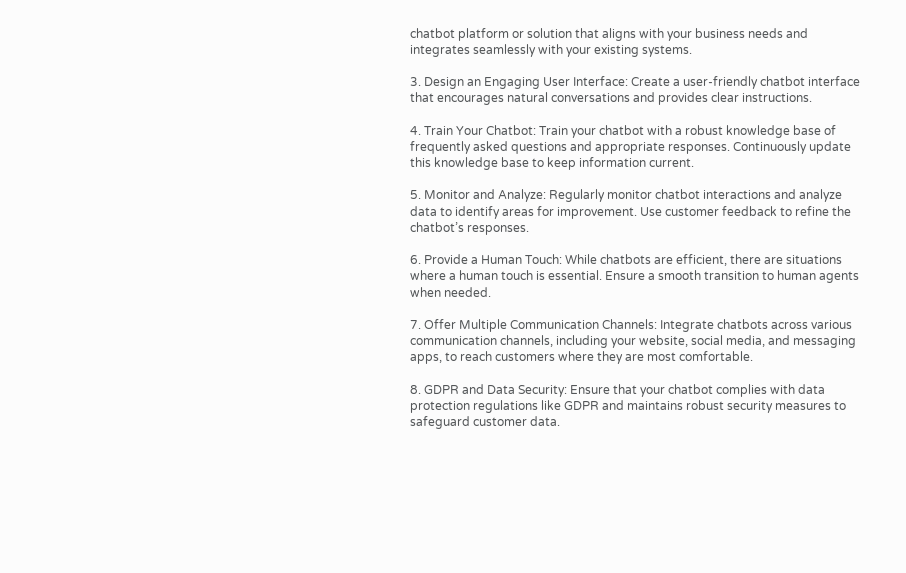chatbot platform or solution that aligns with your business needs and integrates seamlessly with your existing systems.

3. Design an Engaging User Interface: Create a user-friendly chatbot interface that encourages natural conversations and provides clear instructions.

4. Train Your Chatbot: Train your chatbot with a robust knowledge base of frequently asked questions and appropriate responses. Continuously update this knowledge base to keep information current.

5. Monitor and Analyze: Regularly monitor chatbot interactions and analyze data to identify areas for improvement. Use customer feedback to refine the chatbot’s responses.

6. Provide a Human Touch: While chatbots are efficient, there are situations where a human touch is essential. Ensure a smooth transition to human agents when needed.

7. Offer Multiple Communication Channels: Integrate chatbots across various communication channels, including your website, social media, and messaging apps, to reach customers where they are most comfortable.

8. GDPR and Data Security: Ensure that your chatbot complies with data protection regulations like GDPR and maintains robust security measures to safeguard customer data.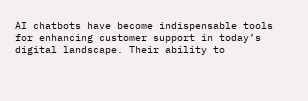AI chatbots have become indispensable tools for enhancing customer support in today’s digital landscape. Their ability to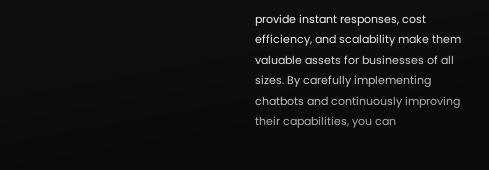provide instant responses, cost efficiency, and scalability make them valuable assets for businesses of all sizes. By carefully implementing chatbots and continuously improving their capabilities, you can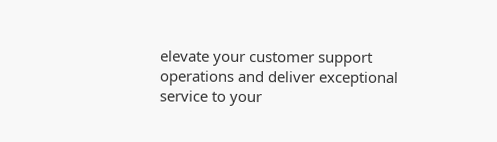elevate your customer support operations and deliver exceptional service to your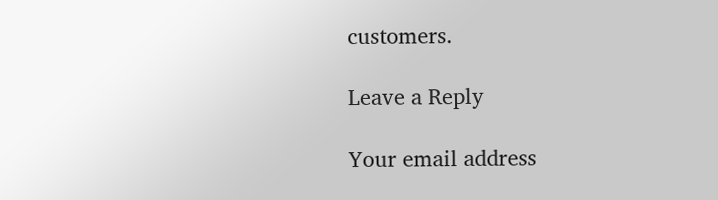customers.

Leave a Reply

Your email address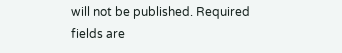will not be published. Required fields are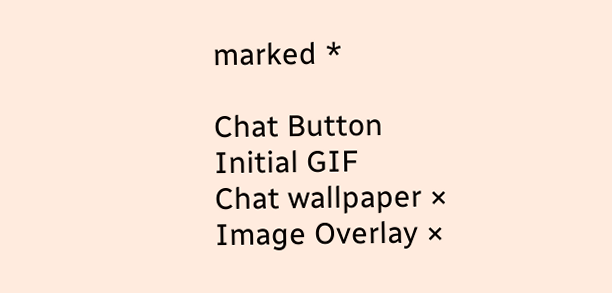marked *

Chat Button
Initial GIF
Chat wallpaper ×
Image Overlay ×